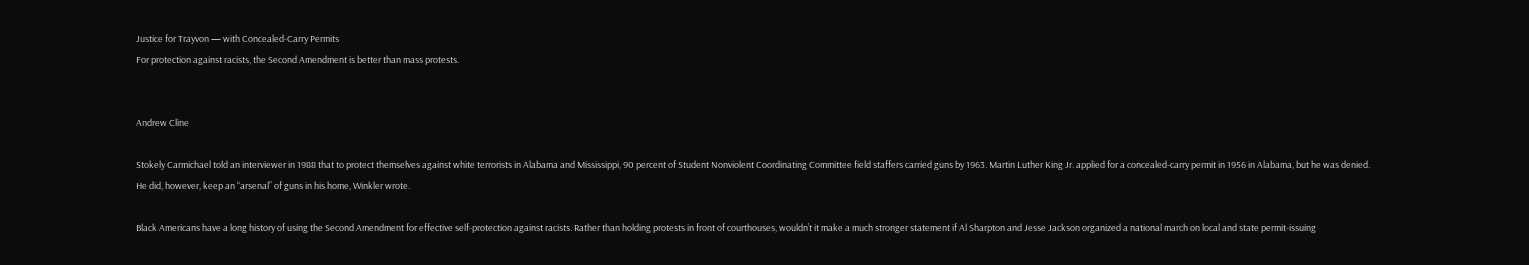Justice for Trayvon — with Concealed-Carry Permits
For protection against racists, the Second Amendment is better than mass protests.


Andrew Cline

Stokely Carmichael told an interviewer in 1988 that to protect themselves against white terrorists in Alabama and Mississippi, 90 percent of Student Nonviolent Coordinating Committee field staffers carried guns by 1963. Martin Luther King Jr. applied for a concealed-carry permit in 1956 in Alabama, but he was denied. He did, however, keep an “arsenal” of guns in his home, Winkler wrote.

Black Americans have a long history of using the Second Amendment for effective self-protection against racists. Rather than holding protests in front of courthouses, wouldn’t it make a much stronger statement if Al Sharpton and Jesse Jackson organized a national march on local and state permit-issuing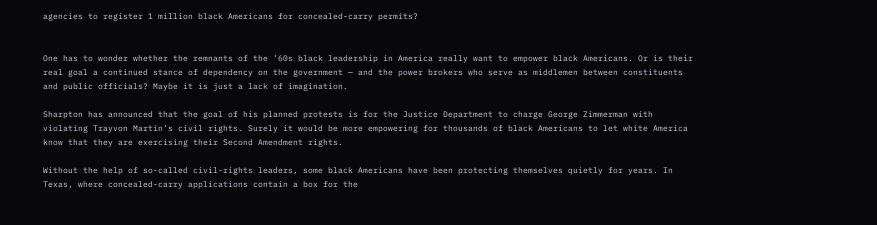agencies to register 1 million black Americans for concealed-carry permits?


One has to wonder whether the remnants of the ’60s black leadership in America really want to empower black Americans. Or is their real goal a continued stance of dependency on the government — and the power brokers who serve as middlemen between constituents and public officials? Maybe it is just a lack of imagination.

Sharpton has announced that the goal of his planned protests is for the Justice Department to charge George Zimmerman with violating Trayvon Martin’s civil rights. Surely it would be more empowering for thousands of black Americans to let white America know that they are exercising their Second Amendment rights.

Without the help of so-called civil-rights leaders, some black Americans have been protecting themselves quietly for years. In Texas, where concealed-carry applications contain a box for the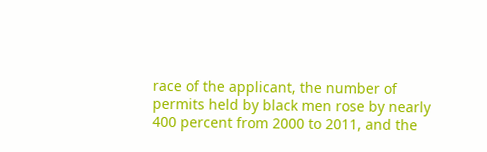race of the applicant, the number of permits held by black men rose by nearly 400 percent from 2000 to 2011, and the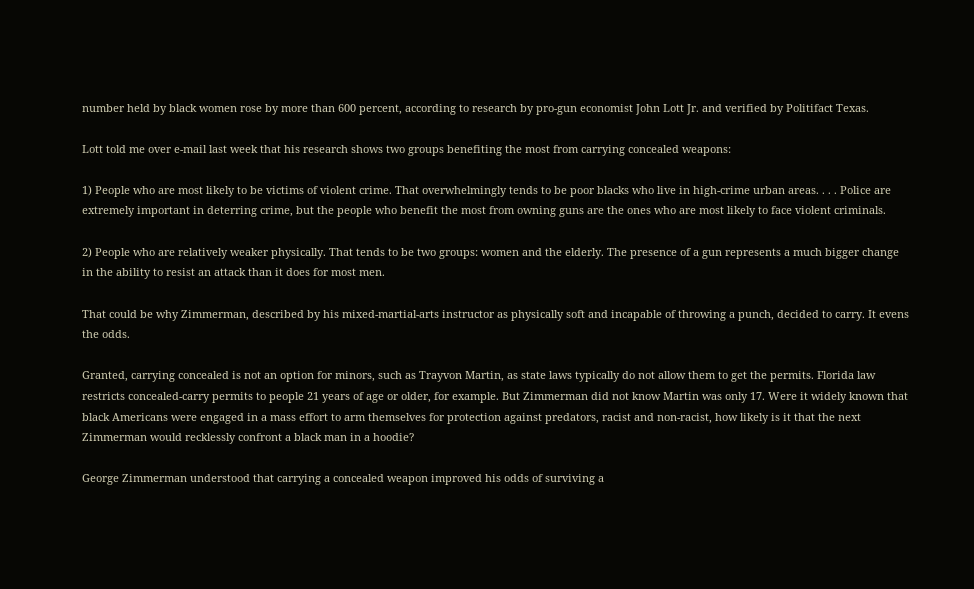number held by black women rose by more than 600 percent, according to research by pro-gun economist John Lott Jr. and verified by Politifact Texas.

Lott told me over e-mail last week that his research shows two groups benefiting the most from carrying concealed weapons:

1) People who are most likely to be victims of violent crime. That overwhelmingly tends to be poor blacks who live in high-crime urban areas. . . . Police are extremely important in deterring crime, but the people who benefit the most from owning guns are the ones who are most likely to face violent criminals.

2) People who are relatively weaker physically. That tends to be two groups: women and the elderly. The presence of a gun represents a much bigger change in the ability to resist an attack than it does for most men.

That could be why Zimmerman, described by his mixed-martial-arts instructor as physically soft and incapable of throwing a punch, decided to carry. It evens the odds.

Granted, carrying concealed is not an option for minors, such as Trayvon Martin, as state laws typically do not allow them to get the permits. Florida law restricts concealed-carry permits to people 21 years of age or older, for example. But Zimmerman did not know Martin was only 17. Were it widely known that black Americans were engaged in a mass effort to arm themselves for protection against predators, racist and non-racist, how likely is it that the next Zimmerman would recklessly confront a black man in a hoodie?

George Zimmerman understood that carrying a concealed weapon improved his odds of surviving a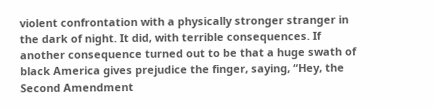violent confrontation with a physically stronger stranger in the dark of night. It did, with terrible consequences. If another consequence turned out to be that a huge swath of black America gives prejudice the finger, saying, “Hey, the Second Amendment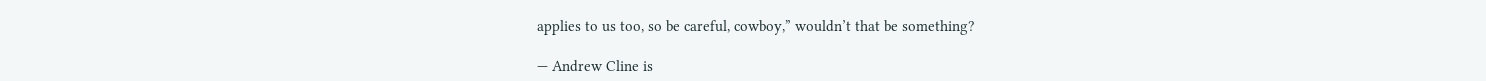applies to us too, so be careful, cowboy,” wouldn’t that be something?

— Andrew Cline is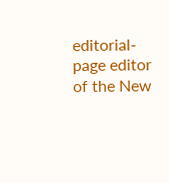editorial-page editor of the New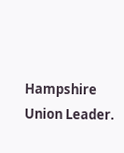Hampshire Union Leader.